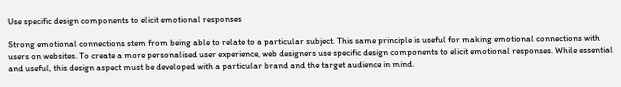Use specific design components to elicit emotional responses

Strong emotional connections stem from being able to relate to a particular subject. This same principle is useful for making emotional connections with users on websites. To create a more personalised user experience, web designers use specific design components to elicit emotional responses. While essential and useful, this design aspect must be developed with a particular brand and the target audience in mind.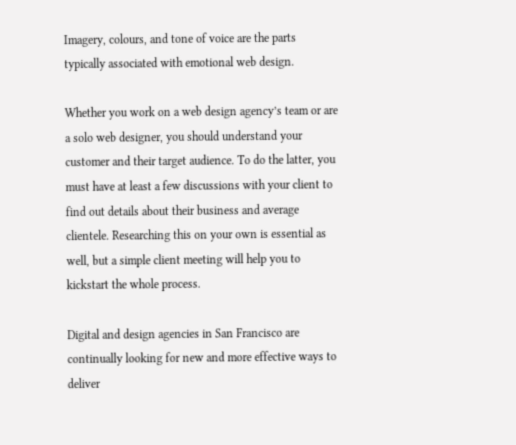Imagery, colours, and tone of voice are the parts typically associated with emotional web design.

Whether you work on a web design agency’s team or are a solo web designer, you should understand your customer and their target audience. To do the latter, you must have at least a few discussions with your client to find out details about their business and average clientele. Researching this on your own is essential as well, but a simple client meeting will help you to kickstart the whole process.

Digital and design agencies in San Francisco are continually looking for new and more effective ways to deliver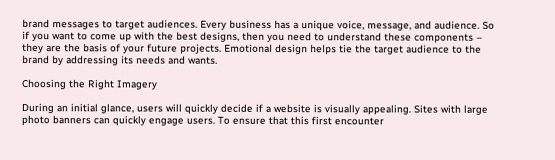brand messages to target audiences. Every business has a unique voice, message, and audience. So if you want to come up with the best designs, then you need to understand these components – they are the basis of your future projects. Emotional design helps tie the target audience to the brand by addressing its needs and wants.

Choosing the Right Imagery

During an initial glance, users will quickly decide if a website is visually appealing. Sites with large photo banners can quickly engage users. To ensure that this first encounter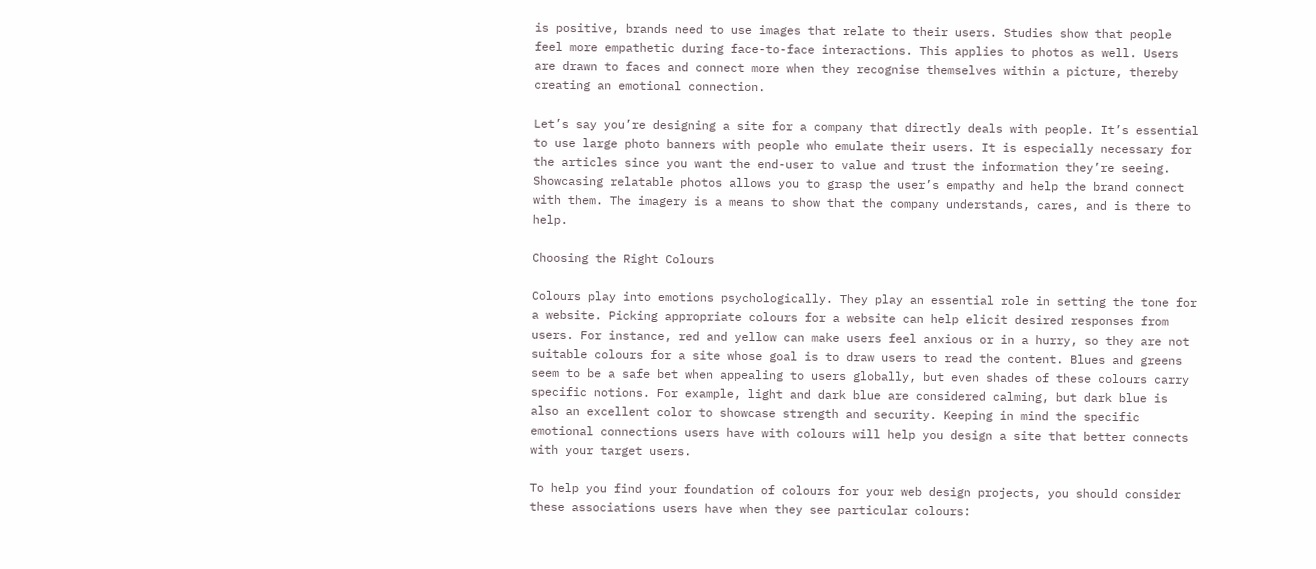is positive, brands need to use images that relate to their users. Studies show that people feel more empathetic during face-to-face interactions. This applies to photos as well. Users are drawn to faces and connect more when they recognise themselves within a picture, thereby creating an emotional connection.

Let’s say you’re designing a site for a company that directly deals with people. It’s essential to use large photo banners with people who emulate their users. It is especially necessary for the articles since you want the end-user to value and trust the information they’re seeing. Showcasing relatable photos allows you to grasp the user’s empathy and help the brand connect with them. The imagery is a means to show that the company understands, cares, and is there to help.

Choosing the Right Colours

Colours play into emotions psychologically. They play an essential role in setting the tone for a website. Picking appropriate colours for a website can help elicit desired responses from users. For instance, red and yellow can make users feel anxious or in a hurry, so they are not suitable colours for a site whose goal is to draw users to read the content. Blues and greens seem to be a safe bet when appealing to users globally, but even shades of these colours carry specific notions. For example, light and dark blue are considered calming, but dark blue is also an excellent color to showcase strength and security. Keeping in mind the specific emotional connections users have with colours will help you design a site that better connects with your target users.

To help you find your foundation of colours for your web design projects, you should consider these associations users have when they see particular colours: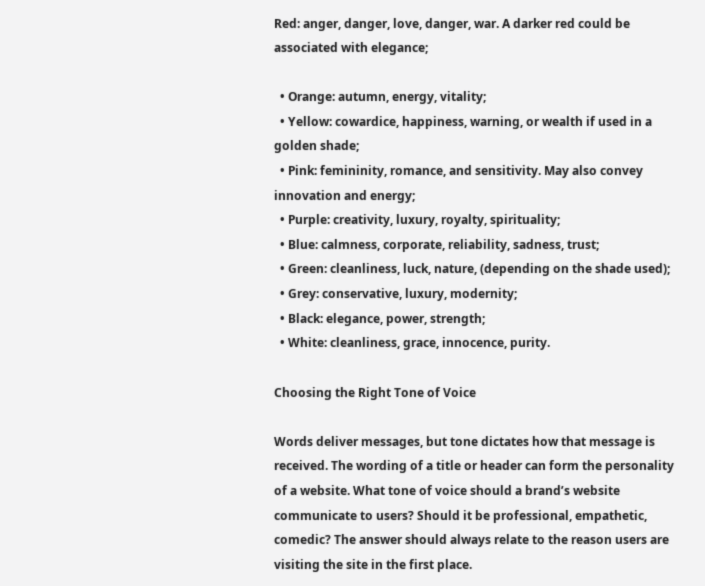Red: anger, danger, love, danger, war. A darker red could be associated with elegance;

  • Orange: autumn, energy, vitality;
  • Yellow: cowardice, happiness, warning, or wealth if used in a golden shade;
  • Pink: femininity, romance, and sensitivity. May also convey innovation and energy;
  • Purple: creativity, luxury, royalty, spirituality;
  • Blue: calmness, corporate, reliability, sadness, trust;
  • Green: cleanliness, luck, nature, (depending on the shade used);
  • Grey: conservative, luxury, modernity;
  • Black: elegance, power, strength;
  • White: cleanliness, grace, innocence, purity.

Choosing the Right Tone of Voice

Words deliver messages, but tone dictates how that message is received. The wording of a title or header can form the personality of a website. What tone of voice should a brand’s website communicate to users? Should it be professional, empathetic, comedic? The answer should always relate to the reason users are visiting the site in the first place.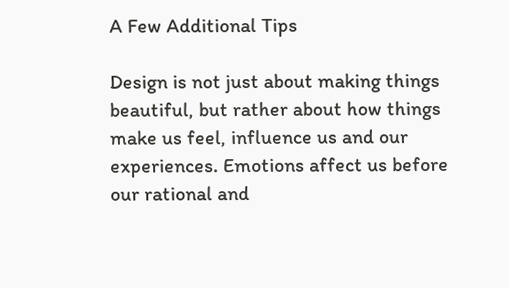A Few Additional Tips

Design is not just about making things beautiful, but rather about how things make us feel, influence us and our experiences. Emotions affect us before our rational and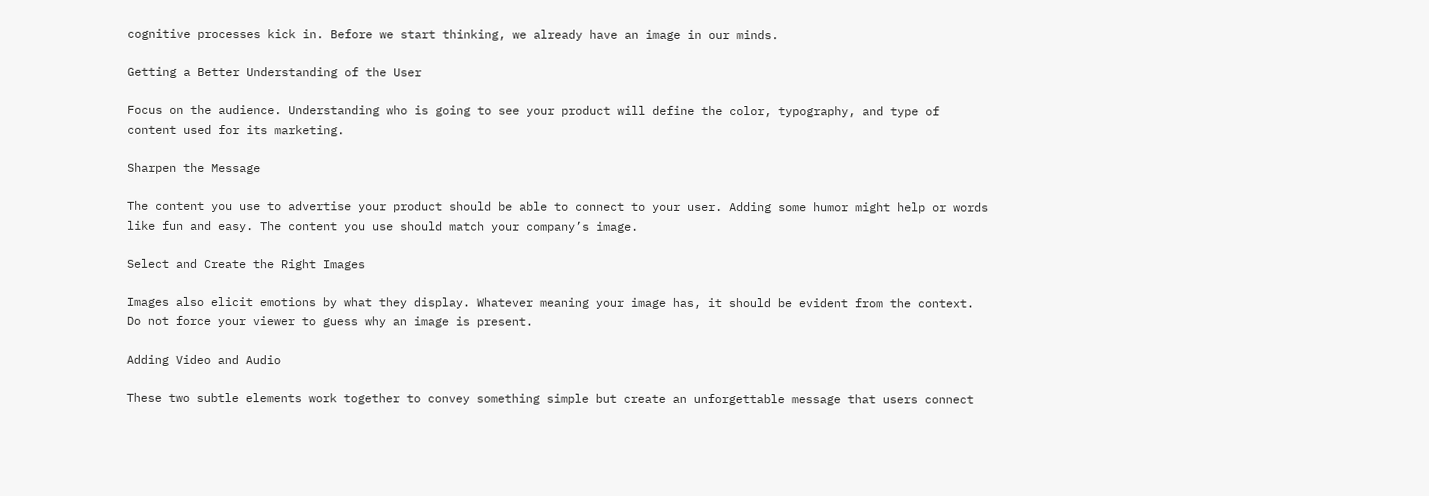cognitive processes kick in. Before we start thinking, we already have an image in our minds.

Getting a Better Understanding of the User

Focus on the audience. Understanding who is going to see your product will define the color, typography, and type of content used for its marketing.

Sharpen the Message

The content you use to advertise your product should be able to connect to your user. Adding some humor might help or words like fun and easy. The content you use should match your company’s image.

Select and Create the Right Images

Images also elicit emotions by what they display. Whatever meaning your image has, it should be evident from the context. Do not force your viewer to guess why an image is present.

Adding Video and Audio

These two subtle elements work together to convey something simple but create an unforgettable message that users connect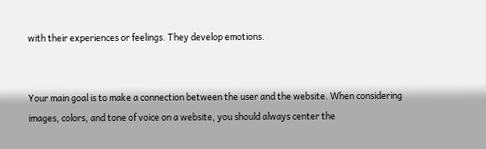with their experiences or feelings. They develop emotions.


Your main goal is to make a connection between the user and the website. When considering images, colors, and tone of voice on a website, you should always center the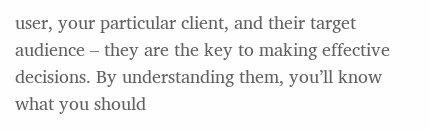user, your particular client, and their target audience – they are the key to making effective decisions. By understanding them, you’ll know what you should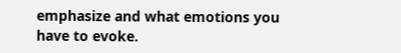emphasize and what emotions you have to evoke.